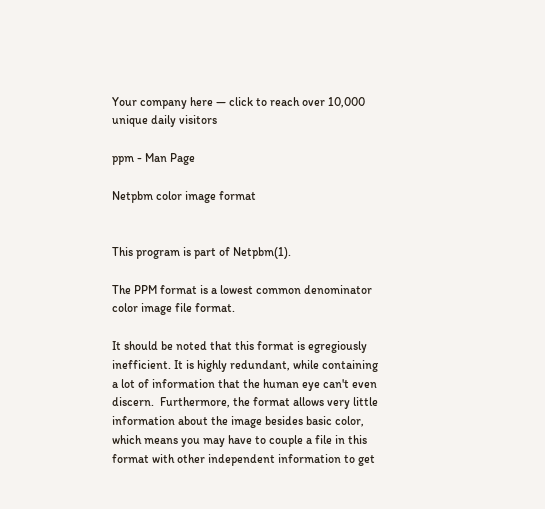Your company here — click to reach over 10,000 unique daily visitors

ppm - Man Page

Netpbm color image format


This program is part of Netpbm(1).

The PPM format is a lowest common denominator color image file format.

It should be noted that this format is egregiously inefficient. It is highly redundant, while containing a lot of information that the human eye can't even discern.  Furthermore, the format allows very little information about the image besides basic color, which means you may have to couple a file in this format with other independent information to get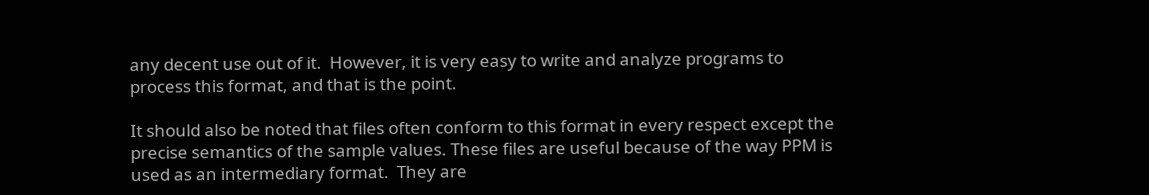any decent use out of it.  However, it is very easy to write and analyze programs to process this format, and that is the point.

It should also be noted that files often conform to this format in every respect except the precise semantics of the sample values. These files are useful because of the way PPM is used as an intermediary format.  They are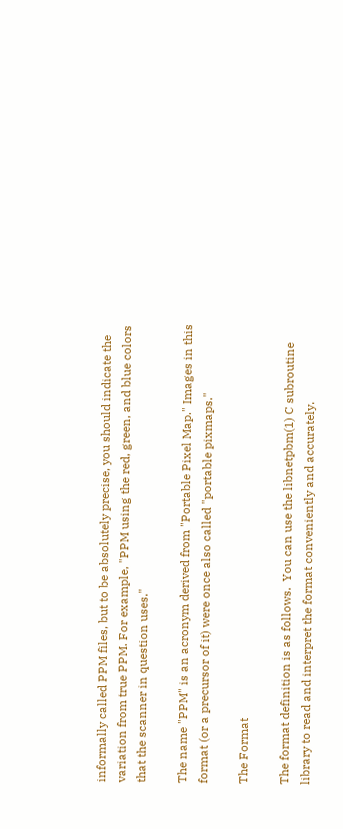informally called PPM files, but to be absolutely precise, you should indicate the variation from true PPM. For example, "PPM using the red, green, and blue colors that the scanner in question uses."

The name "PPM" is an acronym derived from "Portable Pixel Map." Images in this format (or a precursor of it) were once also called "portable pixmaps."

The Format

The format definition is as follows.  You can use the libnetpbm(1) C subroutine library to read and interpret the format conveniently and accurately.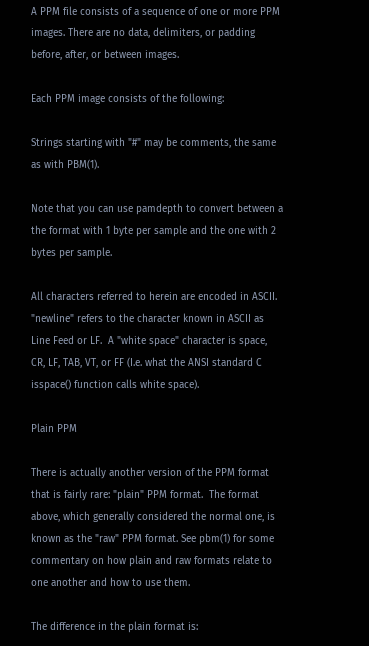A PPM file consists of a sequence of one or more PPM images. There are no data, delimiters, or padding before, after, or between images.

Each PPM image consists of the following:

Strings starting with "#" may be comments, the same as with PBM(1).

Note that you can use pamdepth to convert between a the format with 1 byte per sample and the one with 2 bytes per sample.

All characters referred to herein are encoded in ASCII. "newline" refers to the character known in ASCII as Line Feed or LF.  A "white space" character is space, CR, LF, TAB, VT, or FF (I.e. what the ANSI standard C isspace() function calls white space).

Plain PPM

There is actually another version of the PPM format that is fairly rare: "plain" PPM format.  The format above, which generally considered the normal one, is known as the "raw" PPM format. See pbm(1) for some commentary on how plain and raw formats relate to one another and how to use them.

The difference in the plain format is: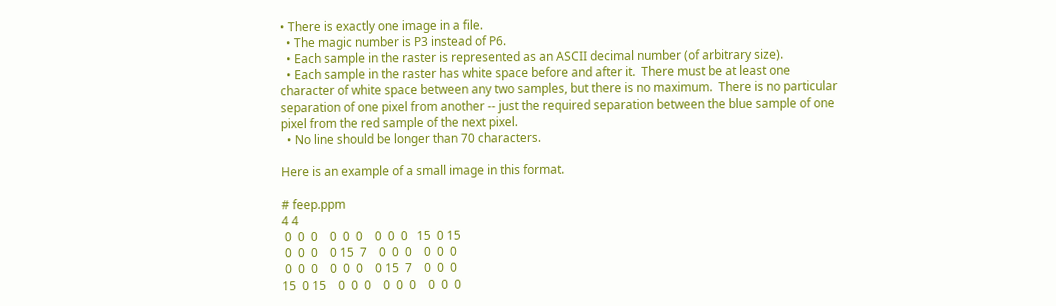• There is exactly one image in a file.
  • The magic number is P3 instead of P6.
  • Each sample in the raster is represented as an ASCII decimal number (of arbitrary size).
  • Each sample in the raster has white space before and after it.  There must be at least one character of white space between any two samples, but there is no maximum.  There is no particular separation of one pixel from another -- just the required separation between the blue sample of one pixel from the red sample of the next pixel.
  • No line should be longer than 70 characters.

Here is an example of a small image in this format.

# feep.ppm
4 4
 0  0  0    0  0  0    0  0  0   15  0 15
 0  0  0    0 15  7    0  0  0    0  0  0
 0  0  0    0  0  0    0 15  7    0  0  0
15  0 15    0  0  0    0  0  0    0  0  0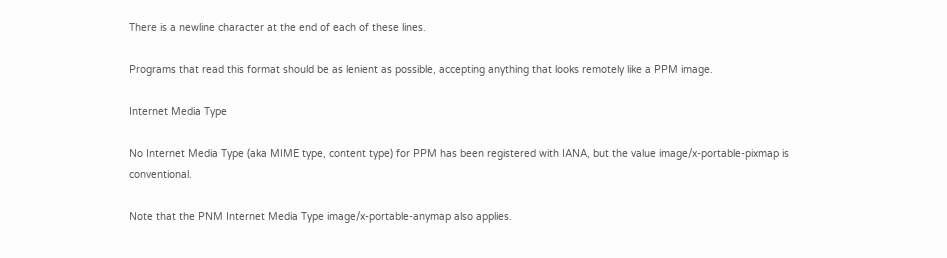There is a newline character at the end of each of these lines.

Programs that read this format should be as lenient as possible, accepting anything that looks remotely like a PPM image.

Internet Media Type

No Internet Media Type (aka MIME type, content type) for PPM has been registered with IANA, but the value image/x-portable-pixmap is conventional.

Note that the PNM Internet Media Type image/x-portable-anymap also applies.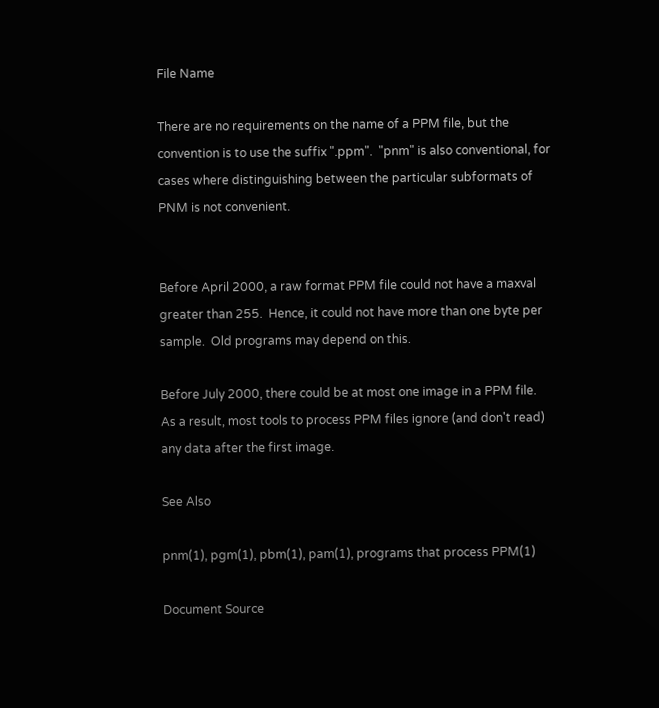File Name

There are no requirements on the name of a PPM file, but the convention is to use the suffix ".ppm".  "pnm" is also conventional, for cases where distinguishing between the particular subformats of PNM is not convenient.


Before April 2000, a raw format PPM file could not have a maxval greater than 255.  Hence, it could not have more than one byte per sample.  Old programs may depend on this.

Before July 2000, there could be at most one image in a PPM file.  As a result, most tools to process PPM files ignore (and don't read) any data after the first image.

See Also

pnm(1), pgm(1), pbm(1), pam(1), programs that process PPM(1)

Document Source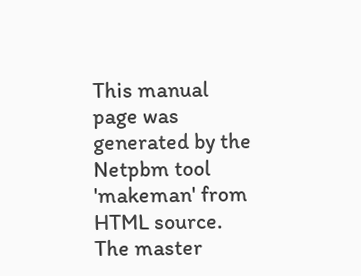This manual page was generated by the Netpbm tool 'makeman' from HTML source.  The master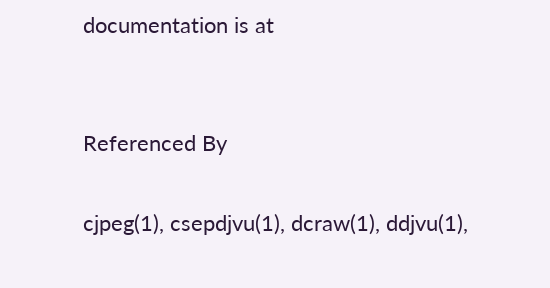documentation is at


Referenced By

cjpeg(1), csepdjvu(1), dcraw(1), ddjvu(1),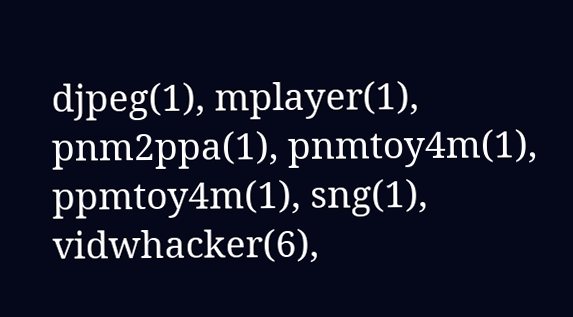djpeg(1), mplayer(1), pnm2ppa(1), pnmtoy4m(1), ppmtoy4m(1), sng(1), vidwhacker(6),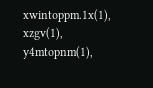xwintoppm.1x(1), xzgv(1), y4mtopnm(1),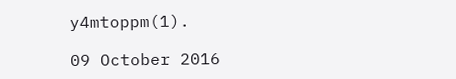y4mtoppm(1).

09 October 2016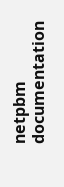netpbm documentation